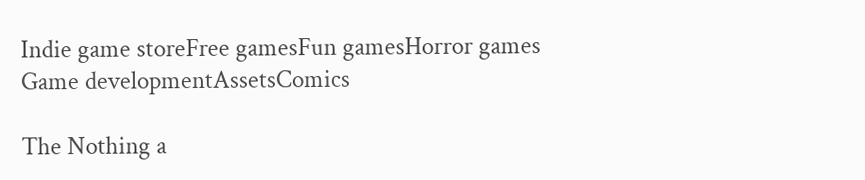Indie game storeFree gamesFun gamesHorror games
Game developmentAssetsComics

The Nothing a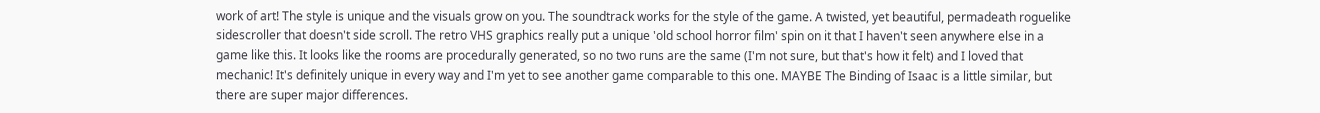work of art! The style is unique and the visuals grow on you. The soundtrack works for the style of the game. A twisted, yet beautiful, permadeath roguelike sidescroller that doesn't side scroll. The retro VHS graphics really put a unique 'old school horror film' spin on it that I haven't seen anywhere else in a game like this. It looks like the rooms are procedurally generated, so no two runs are the same (I'm not sure, but that's how it felt) and I loved that mechanic! It's definitely unique in every way and I'm yet to see another game comparable to this one. MAYBE The Binding of Isaac is a little similar, but there are super major differences.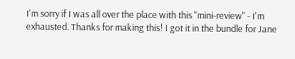I'm sorry if I was all over the place with this "mini-review" - I'm exhausted. Thanks for making this! I got it in the bundle for Jane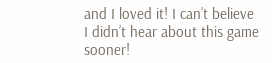and I loved it! I can’t believe I didn’t hear about this game sooner!